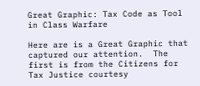Great Graphic: Tax Code as Tool in Class Warfare

Here are is a Great Graphic that captured our attention.  The first is from the Citizens for Tax Justice courtesy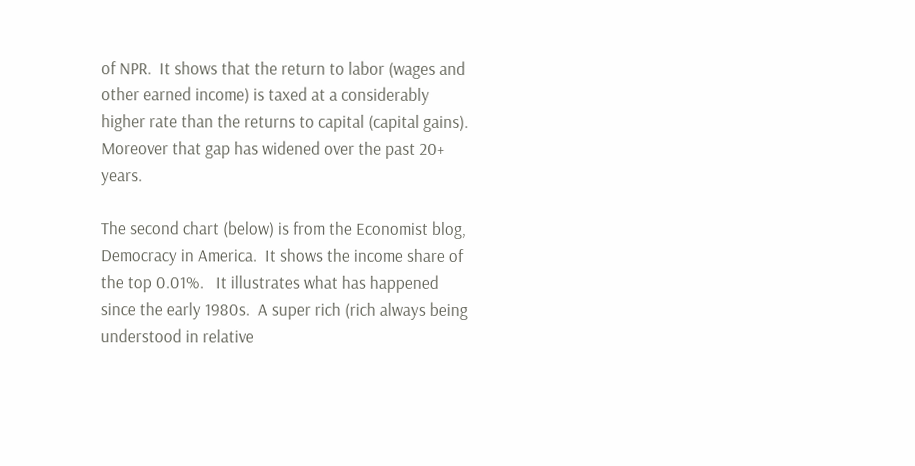of NPR.  It shows that the return to labor (wages and other earned income) is taxed at a considerably higher rate than the returns to capital (capital gains).  Moreover that gap has widened over the past 20+ years.

The second chart (below) is from the Economist blog, Democracy in America.  It shows the income share of the top 0.01%.   It illustrates what has happened since the early 1980s.  A super rich (rich always being understood in relative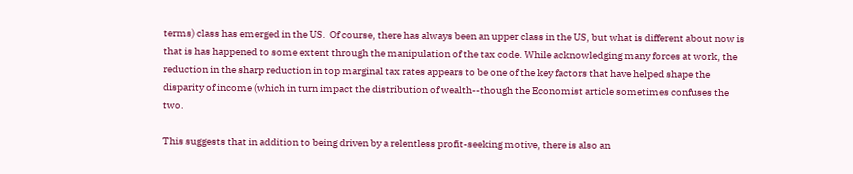terms) class has emerged in the US.  Of course, there has always been an upper class in the US, but what is different about now is that is has happened to some extent through the manipulation of the tax code. While acknowledging many forces at work, the reduction in the sharp reduction in top marginal tax rates appears to be one of the key factors that have helped shape the disparity of income (which in turn impact the distribution of wealth--though the Economist article sometimes confuses the two.

This suggests that in addition to being driven by a relentless profit-seeking motive, there is also an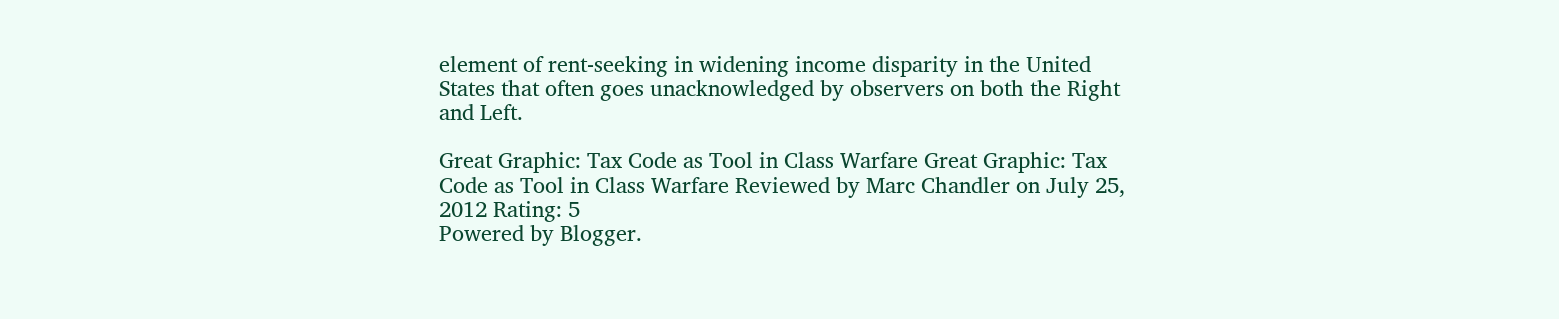element of rent-seeking in widening income disparity in the United States that often goes unacknowledged by observers on both the Right and Left.

Great Graphic: Tax Code as Tool in Class Warfare Great Graphic: Tax Code as Tool in Class Warfare Reviewed by Marc Chandler on July 25, 2012 Rating: 5
Powered by Blogger.